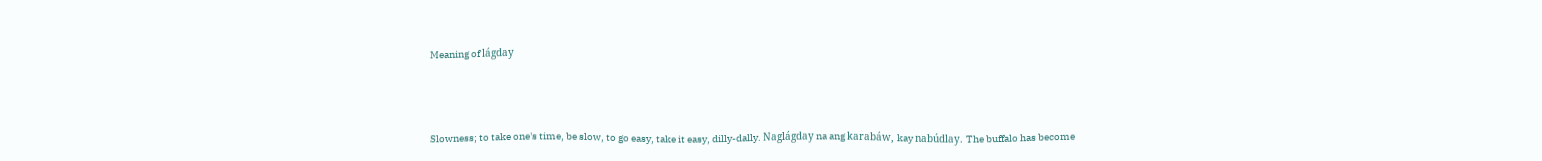Meaning of lágday



Slowness; to take one's time, be slow, to go easy, take it easy, dilly-dally. Naglágday na ang karabáw, kay nabúdlay. The buffalo has become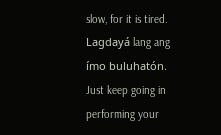slow, for it is tired. Lagdayá lang ang ímo buluhatón. Just keep going in performing your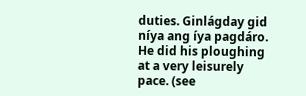duties. Ginlágday gid níya ang íya pagdáro. He did his ploughing at a very leisurely pace. (see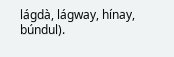lágdà, lágway, hínay, búndul).